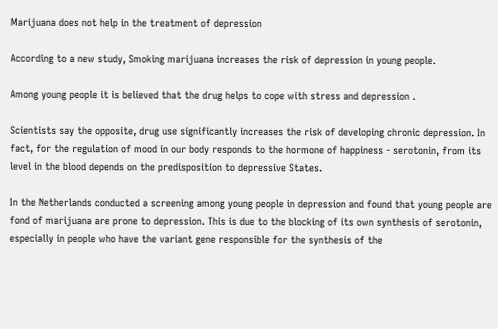Marijuana does not help in the treatment of depression

According to a new study, Smoking marijuana increases the risk of depression in young people.

Among young people it is believed that the drug helps to cope with stress and depression .

Scientists say the opposite, drug use significantly increases the risk of developing chronic depression. In fact, for the regulation of mood in our body responds to the hormone of happiness - serotonin, from its level in the blood depends on the predisposition to depressive States.

In the Netherlands conducted a screening among young people in depression and found that young people are fond of marijuana are prone to depression. This is due to the blocking of its own synthesis of serotonin, especially in people who have the variant gene responsible for the synthesis of the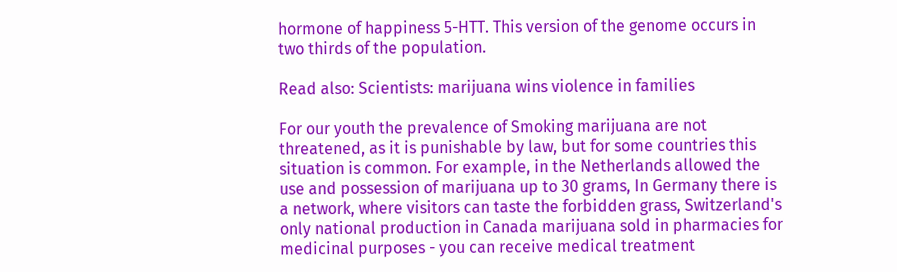hormone of happiness 5-HTT. This version of the genome occurs in two thirds of the population.

Read also: Scientists: marijuana wins violence in families

For our youth the prevalence of Smoking marijuana are not threatened, as it is punishable by law, but for some countries this situation is common. For example, in the Netherlands allowed the use and possession of marijuana up to 30 grams, In Germany there is a network, where visitors can taste the forbidden grass, Switzerland's only national production in Canada marijuana sold in pharmacies for medicinal purposes - you can receive medical treatment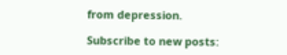from depression.

Subscribe to new posts: